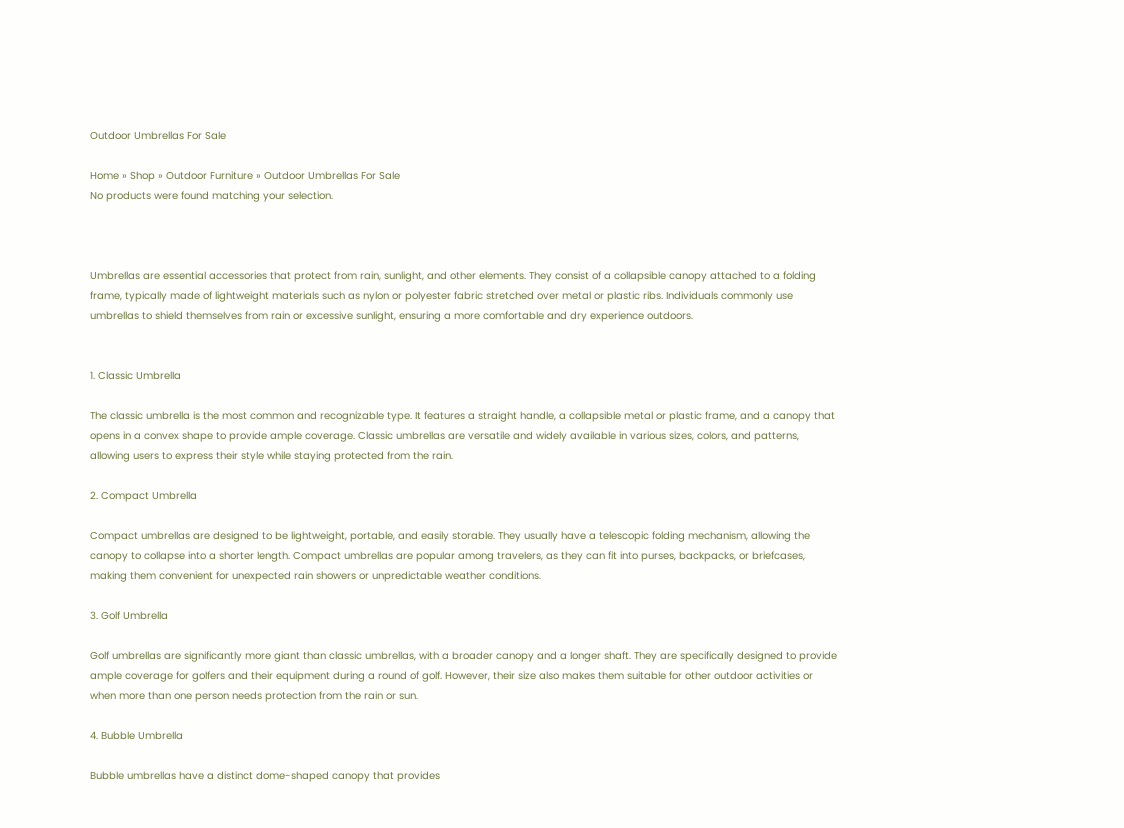Outdoor Umbrellas For Sale

Home » Shop » Outdoor Furniture » Outdoor Umbrellas For Sale
No products were found matching your selection.



Umbrellas are essential accessories that protect from rain, sunlight, and other elements. They consist of a collapsible canopy attached to a folding frame, typically made of lightweight materials such as nylon or polyester fabric stretched over metal or plastic ribs. Individuals commonly use umbrellas to shield themselves from rain or excessive sunlight, ensuring a more comfortable and dry experience outdoors.


1. Classic Umbrella

The classic umbrella is the most common and recognizable type. It features a straight handle, a collapsible metal or plastic frame, and a canopy that opens in a convex shape to provide ample coverage. Classic umbrellas are versatile and widely available in various sizes, colors, and patterns, allowing users to express their style while staying protected from the rain.

2. Compact Umbrella

Compact umbrellas are designed to be lightweight, portable, and easily storable. They usually have a telescopic folding mechanism, allowing the canopy to collapse into a shorter length. Compact umbrellas are popular among travelers, as they can fit into purses, backpacks, or briefcases, making them convenient for unexpected rain showers or unpredictable weather conditions.

3. Golf Umbrella

Golf umbrellas are significantly more giant than classic umbrellas, with a broader canopy and a longer shaft. They are specifically designed to provide ample coverage for golfers and their equipment during a round of golf. However, their size also makes them suitable for other outdoor activities or when more than one person needs protection from the rain or sun.

4. Bubble Umbrella

Bubble umbrellas have a distinct dome-shaped canopy that provides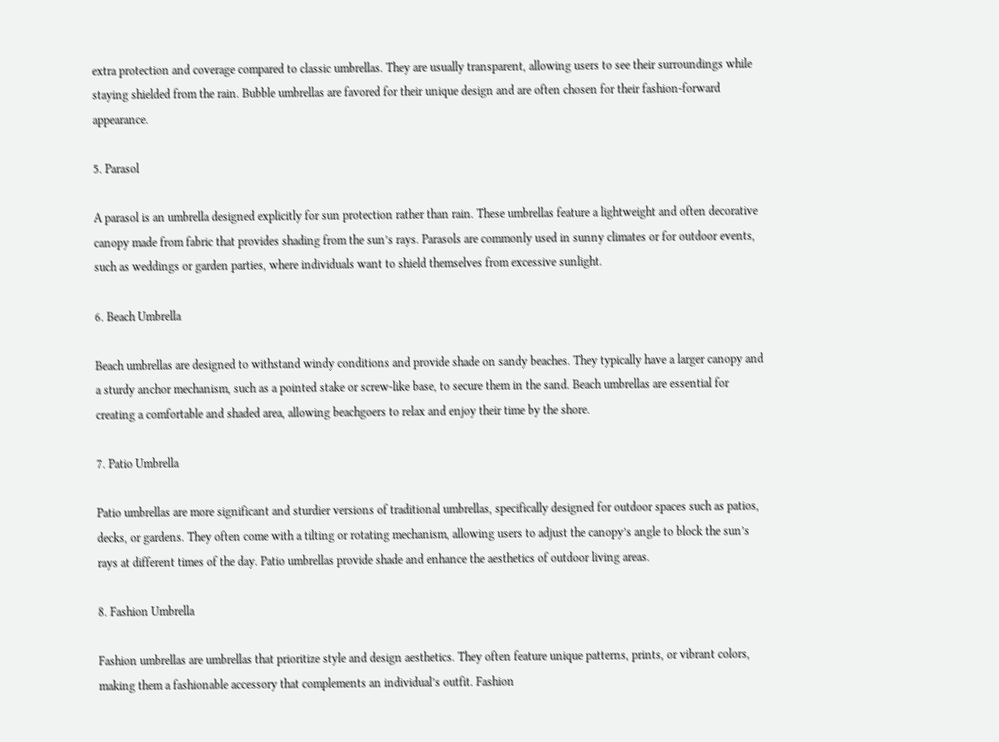extra protection and coverage compared to classic umbrellas. They are usually transparent, allowing users to see their surroundings while staying shielded from the rain. Bubble umbrellas are favored for their unique design and are often chosen for their fashion-forward appearance.

5. Parasol

A parasol is an umbrella designed explicitly for sun protection rather than rain. These umbrellas feature a lightweight and often decorative canopy made from fabric that provides shading from the sun’s rays. Parasols are commonly used in sunny climates or for outdoor events, such as weddings or garden parties, where individuals want to shield themselves from excessive sunlight.

6. Beach Umbrella

Beach umbrellas are designed to withstand windy conditions and provide shade on sandy beaches. They typically have a larger canopy and a sturdy anchor mechanism, such as a pointed stake or screw-like base, to secure them in the sand. Beach umbrellas are essential for creating a comfortable and shaded area, allowing beachgoers to relax and enjoy their time by the shore.

7. Patio Umbrella

Patio umbrellas are more significant and sturdier versions of traditional umbrellas, specifically designed for outdoor spaces such as patios, decks, or gardens. They often come with a tilting or rotating mechanism, allowing users to adjust the canopy’s angle to block the sun’s rays at different times of the day. Patio umbrellas provide shade and enhance the aesthetics of outdoor living areas.

8. Fashion Umbrella

Fashion umbrellas are umbrellas that prioritize style and design aesthetics. They often feature unique patterns, prints, or vibrant colors, making them a fashionable accessory that complements an individual’s outfit. Fashion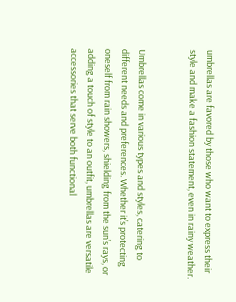umbrellas are favored by those who want to express their style and make a fashion statement, even in rainy weather.


Umbrellas come in various types and styles, catering to different needs and preferences. Whether it’s protecting oneself from rain showers, shielding from the sun’s rays, or adding a touch of style to an outfit, umbrellas are versatile accessories that serve both functional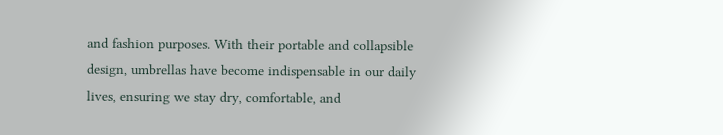and fashion purposes. With their portable and collapsible design, umbrellas have become indispensable in our daily lives, ensuring we stay dry, comfortable, and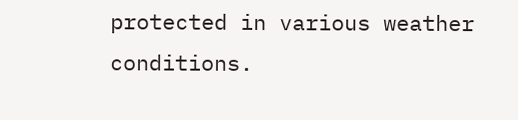protected in various weather conditions.